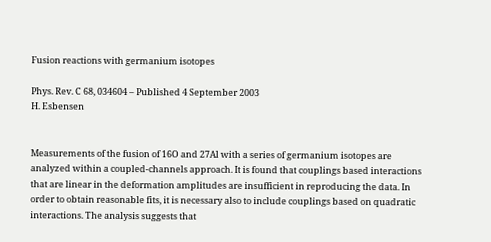Fusion reactions with germanium isotopes

Phys. Rev. C 68, 034604 – Published 4 September 2003
H. Esbensen


Measurements of the fusion of 16O and 27Al with a series of germanium isotopes are analyzed within a coupled-channels approach. It is found that couplings based interactions that are linear in the deformation amplitudes are insufficient in reproducing the data. In order to obtain reasonable fits, it is necessary also to include couplings based on quadratic interactions. The analysis suggests that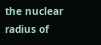the nuclear radius of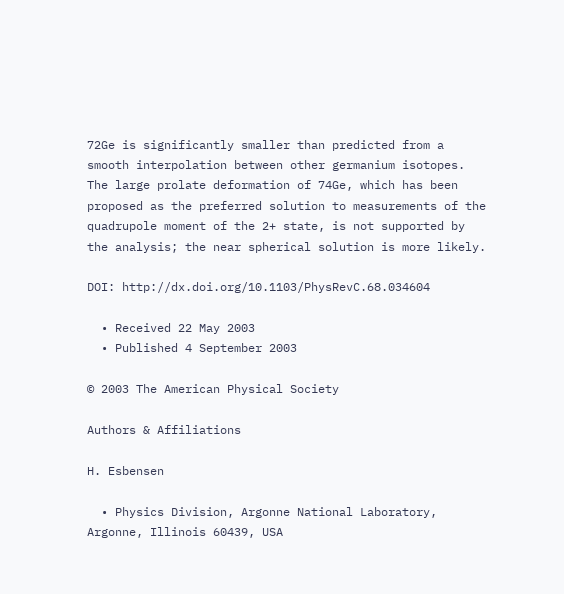72Ge is significantly smaller than predicted from a smooth interpolation between other germanium isotopes. The large prolate deformation of 74Ge, which has been proposed as the preferred solution to measurements of the quadrupole moment of the 2+ state, is not supported by the analysis; the near spherical solution is more likely.

DOI: http://dx.doi.org/10.1103/PhysRevC.68.034604

  • Received 22 May 2003
  • Published 4 September 2003

© 2003 The American Physical Society

Authors & Affiliations

H. Esbensen

  • Physics Division, Argonne National Laboratory, Argonne, Illinois 60439, USA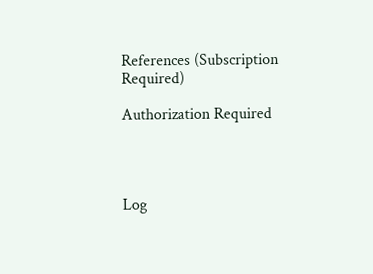References (Subscription Required)

Authorization Required




Log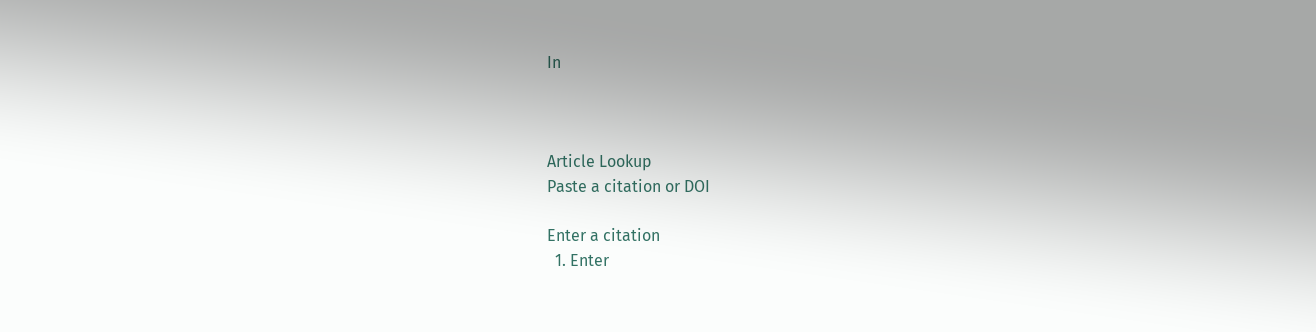In



Article Lookup
Paste a citation or DOI

Enter a citation
  1. Enter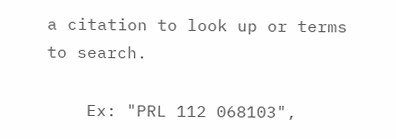a citation to look up or terms to search.

    Ex: "PRL 112 068103",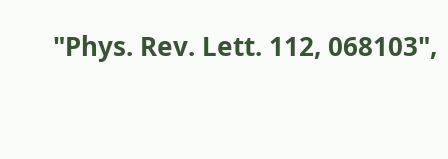"Phys. Rev. Lett. 112, 068103",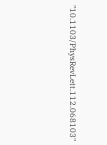"10.1103/PhysRevLett.112.068103"